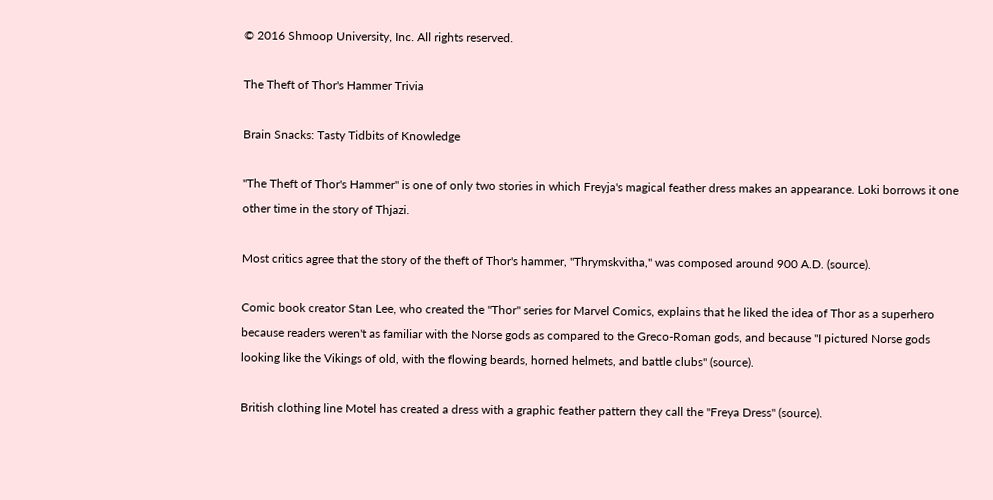© 2016 Shmoop University, Inc. All rights reserved.

The Theft of Thor's Hammer Trivia

Brain Snacks: Tasty Tidbits of Knowledge

"The Theft of Thor's Hammer" is one of only two stories in which Freyja's magical feather dress makes an appearance. Loki borrows it one other time in the story of Thjazi.

Most critics agree that the story of the theft of Thor's hammer, "Thrymskvitha," was composed around 900 A.D. (source).

Comic book creator Stan Lee, who created the "Thor" series for Marvel Comics, explains that he liked the idea of Thor as a superhero because readers weren't as familiar with the Norse gods as compared to the Greco-Roman gods, and because "I pictured Norse gods looking like the Vikings of old, with the flowing beards, horned helmets, and battle clubs" (source).

British clothing line Motel has created a dress with a graphic feather pattern they call the "Freya Dress" (source).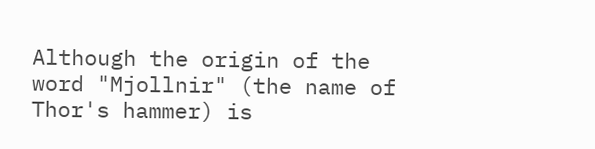Although the origin of the word "Mjollnir" (the name of Thor's hammer) is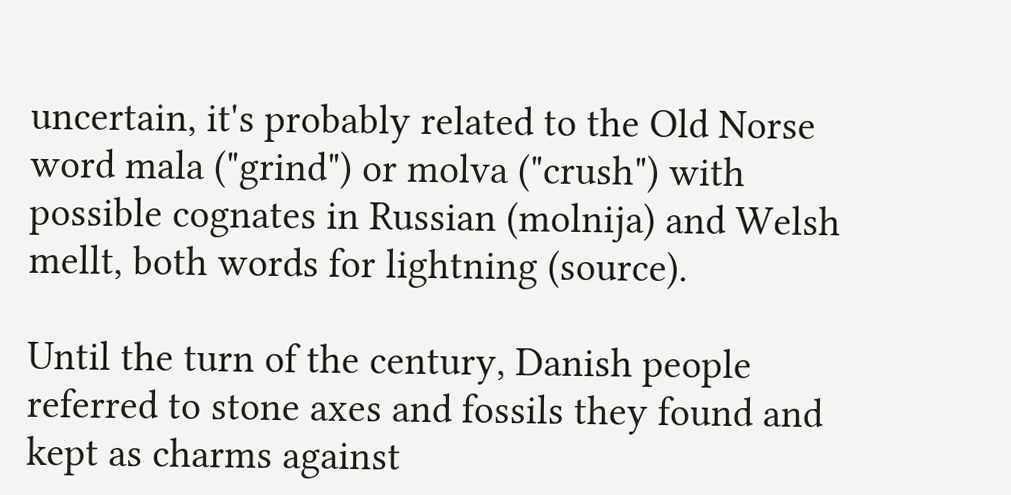uncertain, it's probably related to the Old Norse word mala ("grind") or molva ("crush") with possible cognates in Russian (molnija) and Welsh mellt, both words for lightning (source).

Until the turn of the century, Danish people referred to stone axes and fossils they found and kept as charms against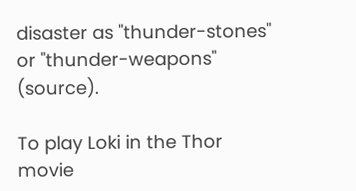disaster as "thunder-stones" or "thunder-weapons" (source).

To play Loki in the Thor movie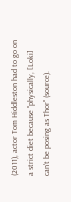(2011), actor Tom Hiddleston had to go on a strict diet because "physically, [Loki] can't be posing as Thor" (source).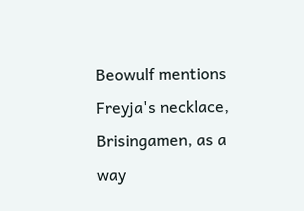Beowulf mentions Freyja's necklace, Brisingamen, as a way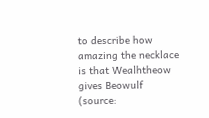to describe how amazing the necklace is that Wealhtheow gives Beowulf (source: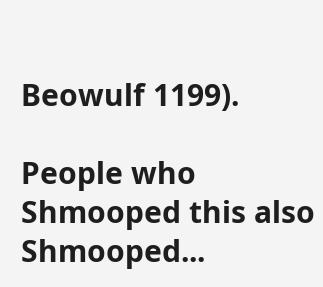Beowulf 1199).

People who Shmooped this also Shmooped...